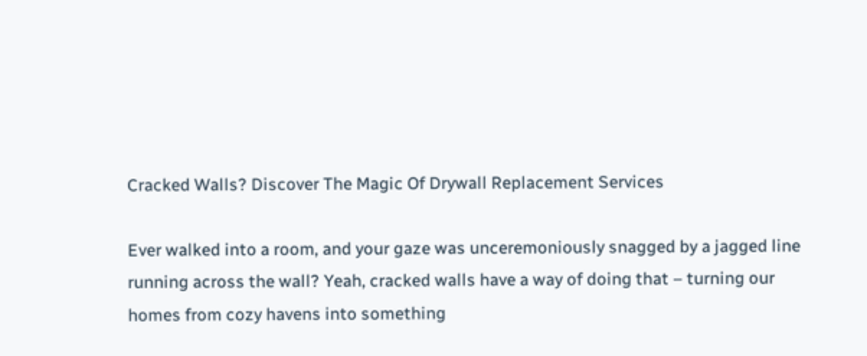Cracked Walls? Discover The Magic Of Drywall Replacement Services

Ever walked into a room, and your gaze was unceremoniously snagged by a jagged line running across the wall? Yeah, cracked walls have a way of doing that – turning our homes from cozy havens into something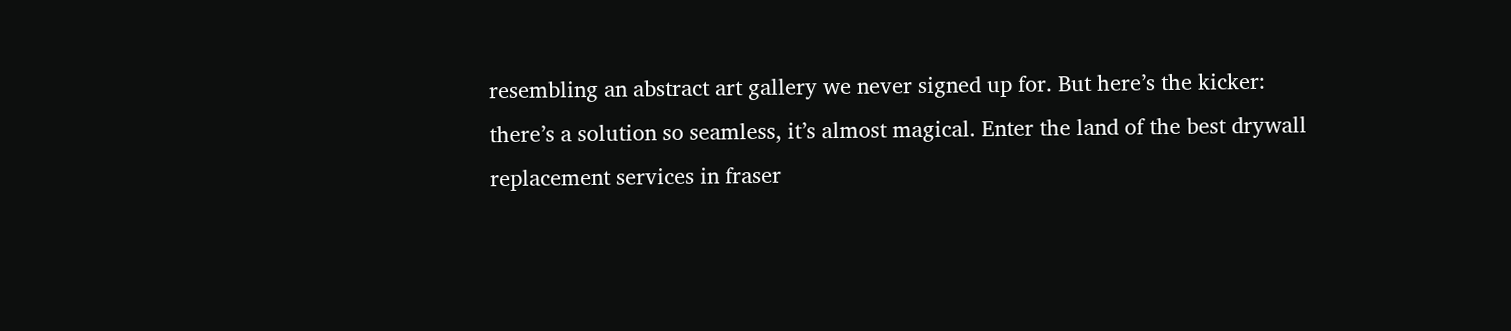resembling an abstract art gallery we never signed up for. But here’s the kicker: there’s a solution so seamless, it’s almost magical. Enter the land of the best drywall replacement services in fraser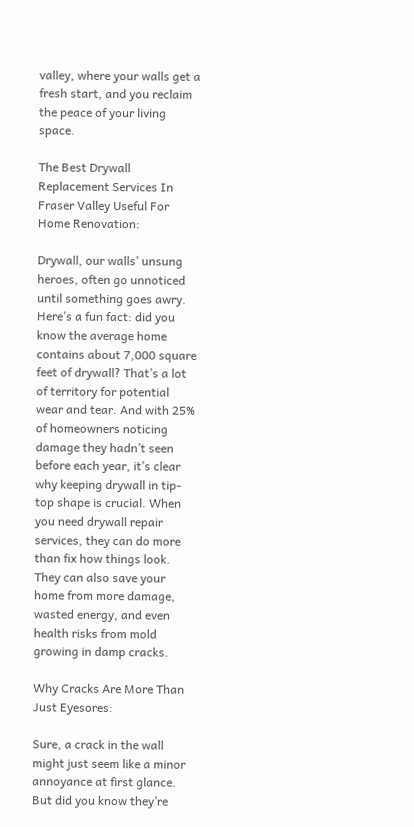valley, where your walls get a fresh start, and you reclaim the peace of your living space.

The Best Drywall Replacement Services In Fraser Valley Useful For Home Renovation:

Drywall, our walls’ unsung heroes, often go unnoticed until something goes awry. Here’s a fun fact: did you know the average home contains about 7,000 square feet of drywall? That’s a lot of territory for potential wear and tear. And with 25% of homeowners noticing damage they hadn’t seen before each year, it’s clear why keeping drywall in tip-top shape is crucial. When you need drywall repair services, they can do more than fix how things look. They can also save your home from more damage, wasted energy, and even health risks from mold growing in damp cracks.

Why Cracks Are More Than Just Eyesores:

Sure, a crack in the wall might just seem like a minor annoyance at first glance. But did you know they’re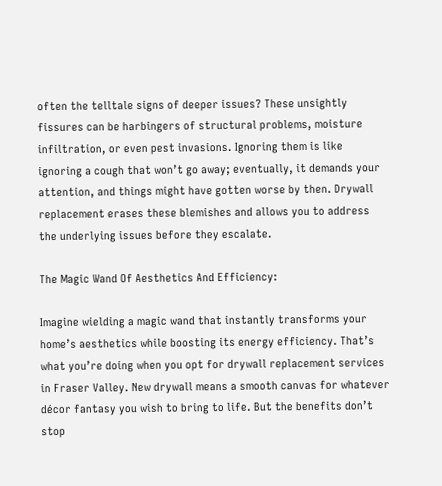often the telltale signs of deeper issues? These unsightly fissures can be harbingers of structural problems, moisture infiltration, or even pest invasions. Ignoring them is like ignoring a cough that won’t go away; eventually, it demands your attention, and things might have gotten worse by then. Drywall replacement erases these blemishes and allows you to address the underlying issues before they escalate.

The Magic Wand Of Aesthetics And Efficiency:

Imagine wielding a magic wand that instantly transforms your home’s aesthetics while boosting its energy efficiency. That’s what you’re doing when you opt for drywall replacement services in Fraser Valley. New drywall means a smooth canvas for whatever décor fantasy you wish to bring to life. But the benefits don’t stop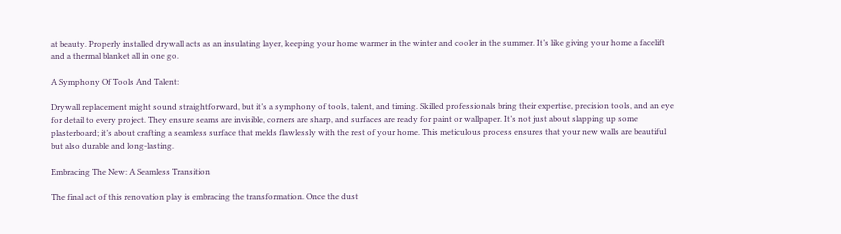at beauty. Properly installed drywall acts as an insulating layer, keeping your home warmer in the winter and cooler in the summer. It’s like giving your home a facelift and a thermal blanket all in one go.

A Symphony Of Tools And Talent:

Drywall replacement might sound straightforward, but it’s a symphony of tools, talent, and timing. Skilled professionals bring their expertise, precision tools, and an eye for detail to every project. They ensure seams are invisible, corners are sharp, and surfaces are ready for paint or wallpaper. It’s not just about slapping up some plasterboard; it’s about crafting a seamless surface that melds flawlessly with the rest of your home. This meticulous process ensures that your new walls are beautiful but also durable and long-lasting.

Embracing The New: A Seamless Transition

The final act of this renovation play is embracing the transformation. Once the dust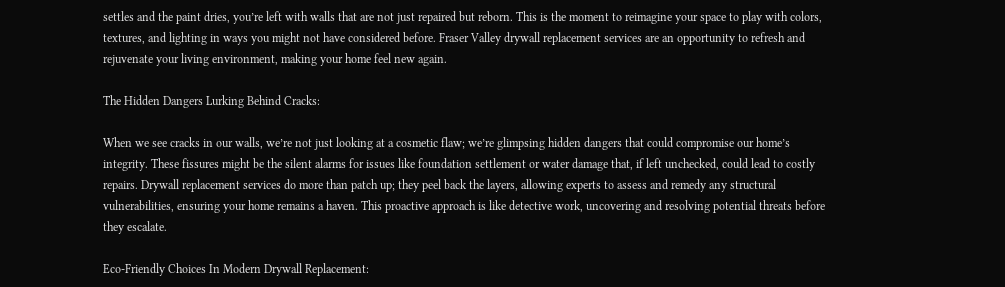settles and the paint dries, you’re left with walls that are not just repaired but reborn. This is the moment to reimagine your space to play with colors, textures, and lighting in ways you might not have considered before. Fraser Valley drywall replacement services are an opportunity to refresh and rejuvenate your living environment, making your home feel new again.

The Hidden Dangers Lurking Behind Cracks:

When we see cracks in our walls, we’re not just looking at a cosmetic flaw; we’re glimpsing hidden dangers that could compromise our home’s integrity. These fissures might be the silent alarms for issues like foundation settlement or water damage that, if left unchecked, could lead to costly repairs. Drywall replacement services do more than patch up; they peel back the layers, allowing experts to assess and remedy any structural vulnerabilities, ensuring your home remains a haven. This proactive approach is like detective work, uncovering and resolving potential threats before they escalate.

Eco-Friendly Choices In Modern Drywall Replacement: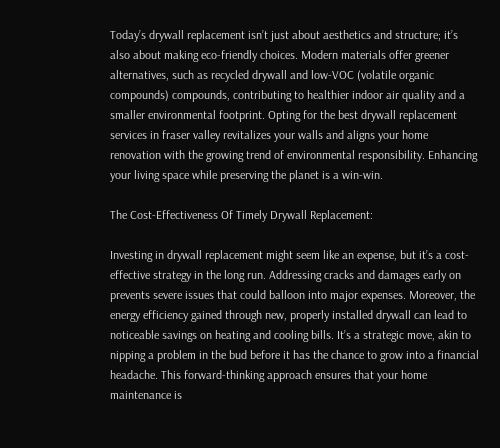Today’s drywall replacement isn’t just about aesthetics and structure; it’s also about making eco-friendly choices. Modern materials offer greener alternatives, such as recycled drywall and low-VOC (volatile organic compounds) compounds, contributing to healthier indoor air quality and a smaller environmental footprint. Opting for the best drywall replacement services in fraser valley revitalizes your walls and aligns your home renovation with the growing trend of environmental responsibility. Enhancing your living space while preserving the planet is a win-win.

The Cost-Effectiveness Of Timely Drywall Replacement:

Investing in drywall replacement might seem like an expense, but it’s a cost-effective strategy in the long run. Addressing cracks and damages early on prevents severe issues that could balloon into major expenses. Moreover, the energy efficiency gained through new, properly installed drywall can lead to noticeable savings on heating and cooling bills. It’s a strategic move, akin to nipping a problem in the bud before it has the chance to grow into a financial headache. This forward-thinking approach ensures that your home maintenance is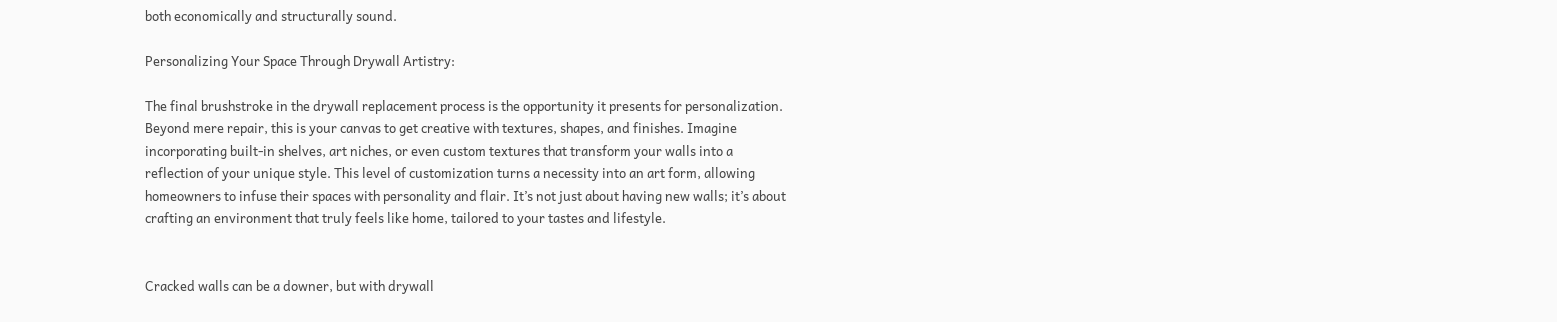both economically and structurally sound.

Personalizing Your Space Through Drywall Artistry:

The final brushstroke in the drywall replacement process is the opportunity it presents for personalization. Beyond mere repair, this is your canvas to get creative with textures, shapes, and finishes. Imagine incorporating built-in shelves, art niches, or even custom textures that transform your walls into a reflection of your unique style. This level of customization turns a necessity into an art form, allowing homeowners to infuse their spaces with personality and flair. It’s not just about having new walls; it’s about crafting an environment that truly feels like home, tailored to your tastes and lifestyle.


Cracked walls can be a downer, but with drywall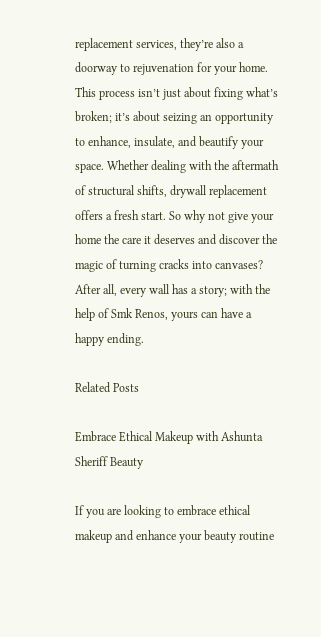replacement services, they’re also a doorway to rejuvenation for your home. This process isn’t just about fixing what’s broken; it’s about seizing an opportunity to enhance, insulate, and beautify your space. Whether dealing with the aftermath of structural shifts, drywall replacement offers a fresh start. So why not give your home the care it deserves and discover the magic of turning cracks into canvases? After all, every wall has a story; with the help of Smk Renos, yours can have a happy ending.

Related Posts

Embrace Ethical Makeup with Ashunta Sheriff Beauty

If you are looking to embrace ethical makeup and enhance your beauty routine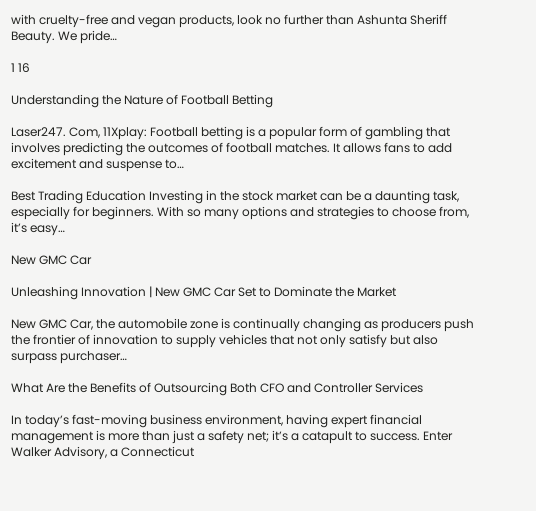with cruelty-free and vegan products, look no further than Ashunta Sheriff Beauty. We pride…

1 16

Understanding the Nature of Football Betting

Laser247. Com, 11Xplay: Football betting is a popular form of gambling that involves predicting the outcomes of football matches. It allows fans to add excitement and suspense to…

Best Trading Education Investing in the stock market can be a daunting task, especially for beginners. With so many options and strategies to choose from, it’s easy…

New GMC Car

Unleashing Innovation | New GMC Car Set to Dominate the Market

New GMC Car, the automobile zone is continually changing as producers push the frontier of innovation to supply vehicles that not only satisfy but also surpass purchaser…

What Are the Benefits of Outsourcing Both CFO and Controller Services

In today’s fast-moving business environment, having expert financial management is more than just a safety net; it’s a catapult to success. Enter Walker Advisory, a Connecticut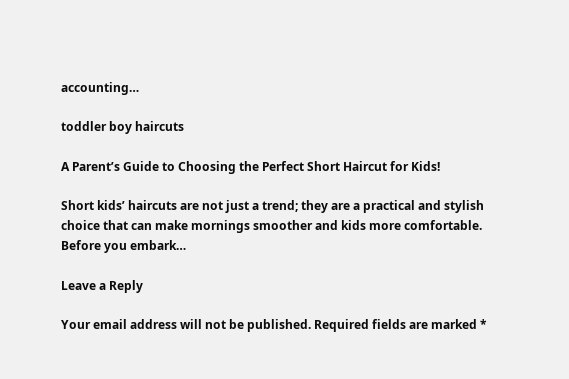accounting…

toddler boy haircuts

A Parent’s Guide to Choosing the Perfect Short Haircut for Kids!

Short kids’ haircuts are not just a trend; they are a practical and stylish choice that can make mornings smoother and kids more comfortable. Before you embark…

Leave a Reply

Your email address will not be published. Required fields are marked *